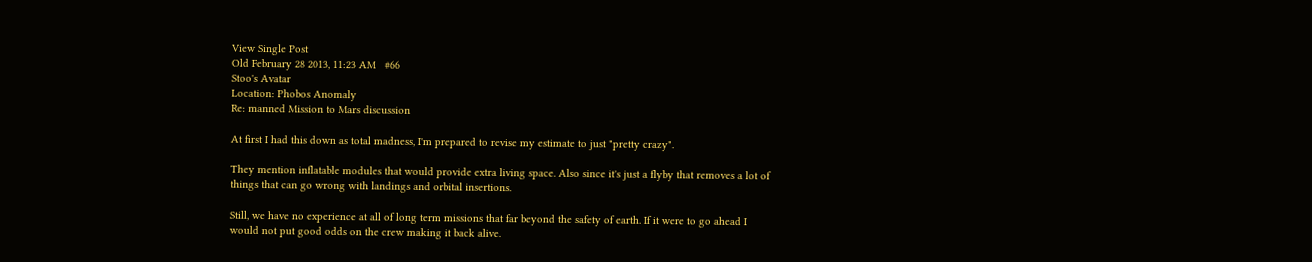View Single Post
Old February 28 2013, 11:23 AM   #66
Stoo's Avatar
Location: Phobos Anomaly
Re: manned Mission to Mars discussion

At first I had this down as total madness, I'm prepared to revise my estimate to just "pretty crazy".

They mention inflatable modules that would provide extra living space. Also since it's just a flyby that removes a lot of things that can go wrong with landings and orbital insertions.

Still, we have no experience at all of long term missions that far beyond the safety of earth. If it were to go ahead I would not put good odds on the crew making it back alive.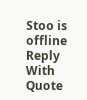Stoo is offline   Reply With Quote